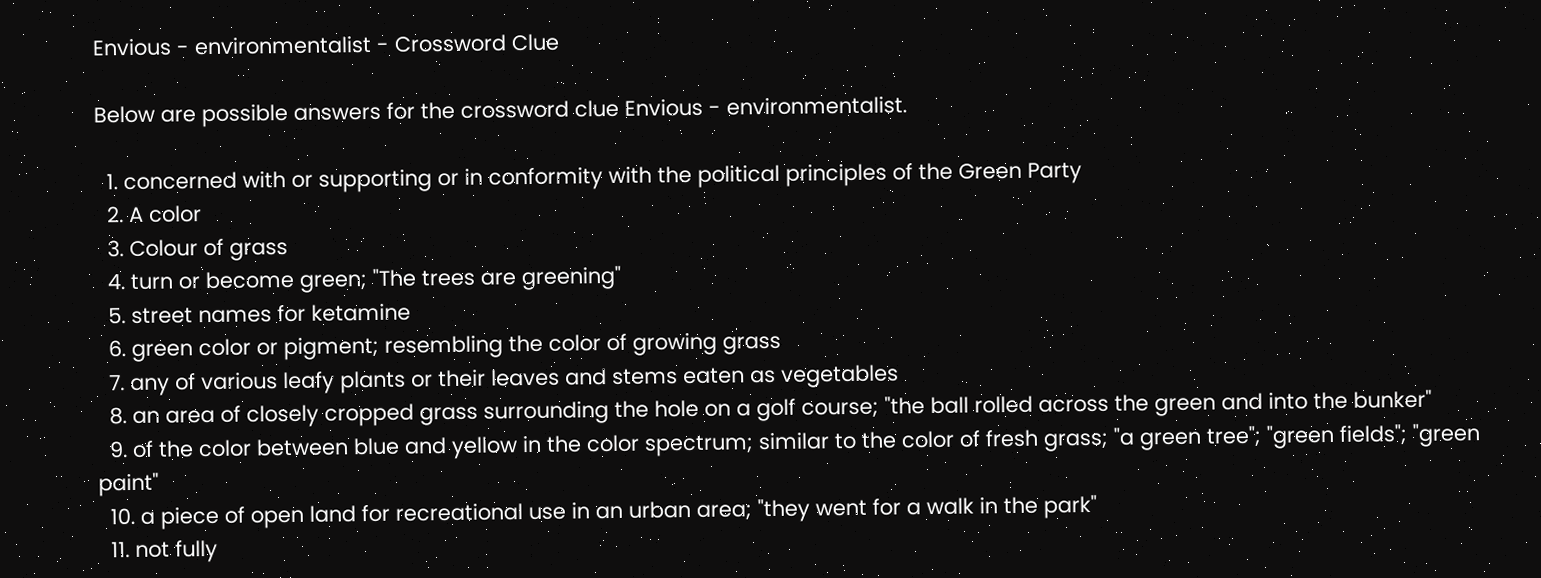Envious - environmentalist - Crossword Clue

Below are possible answers for the crossword clue Envious - environmentalist.

  1. concerned with or supporting or in conformity with the political principles of the Green Party
  2. A color
  3. Colour of grass
  4. turn or become green; "The trees are greening"
  5. street names for ketamine
  6. green color or pigment; resembling the color of growing grass
  7. any of various leafy plants or their leaves and stems eaten as vegetables
  8. an area of closely cropped grass surrounding the hole on a golf course; "the ball rolled across the green and into the bunker"
  9. of the color between blue and yellow in the color spectrum; similar to the color of fresh grass; "a green tree"; "green fields"; "green paint"
  10. a piece of open land for recreational use in an urban area; "they went for a walk in the park"
  11. not fully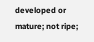developed or mature; not ripe;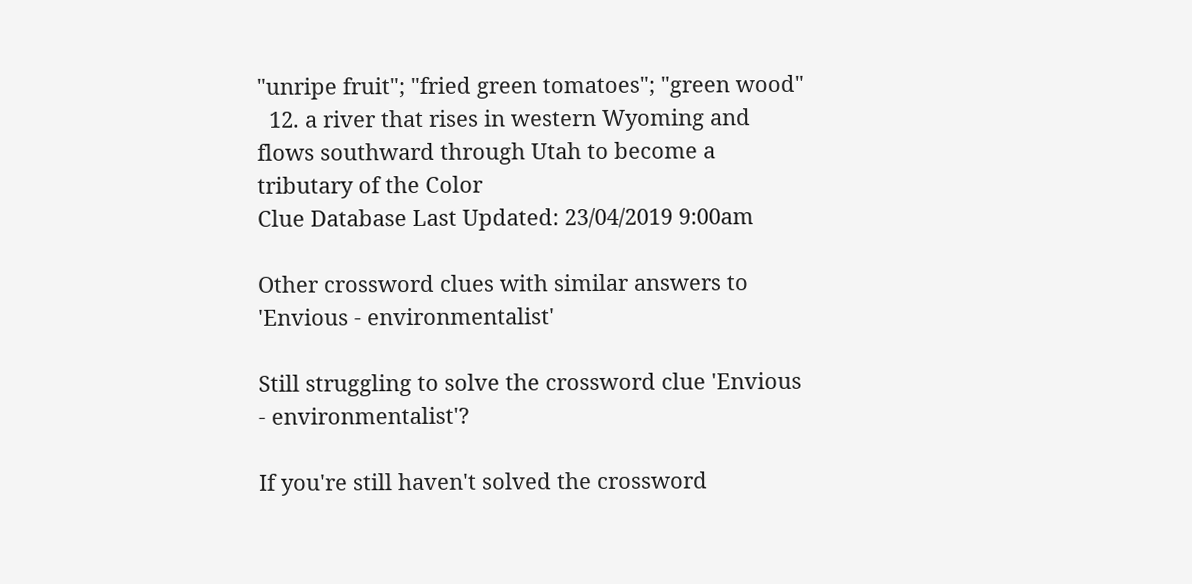"unripe fruit"; "fried green tomatoes"; "green wood"
  12. a river that rises in western Wyoming and flows southward through Utah to become a tributary of the Color
Clue Database Last Updated: 23/04/2019 9:00am

Other crossword clues with similar answers to 'Envious - environmentalist'

Still struggling to solve the crossword clue 'Envious - environmentalist'?

If you're still haven't solved the crossword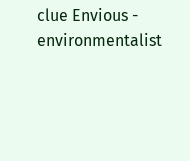clue Envious - environmentalist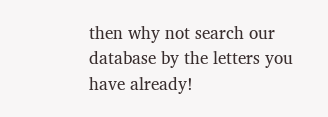then why not search our database by the letters you have already!